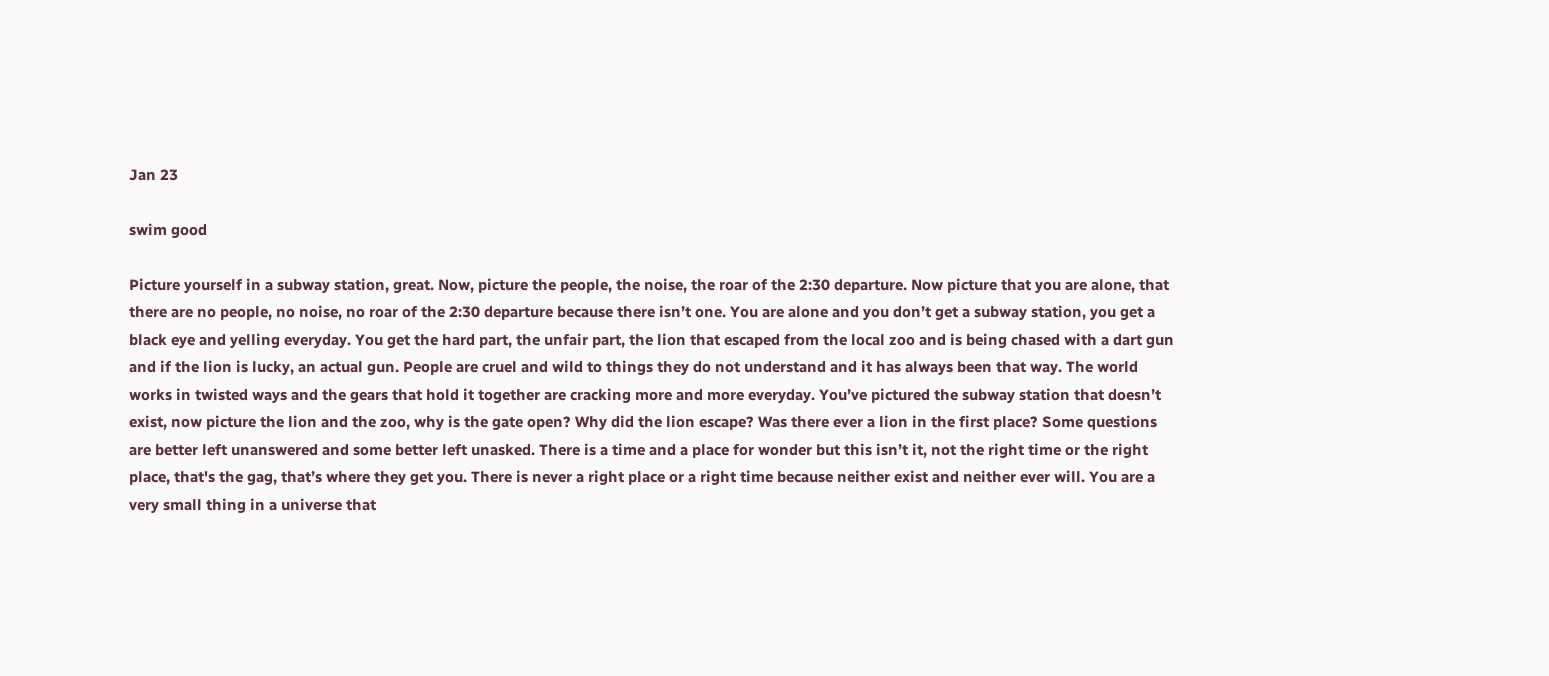Jan 23

swim good

Picture yourself in a subway station, great. Now, picture the people, the noise, the roar of the 2:30 departure. Now picture that you are alone, that there are no people, no noise, no roar of the 2:30 departure because there isn’t one. You are alone and you don’t get a subway station, you get a black eye and yelling everyday. You get the hard part, the unfair part, the lion that escaped from the local zoo and is being chased with a dart gun and if the lion is lucky, an actual gun. People are cruel and wild to things they do not understand and it has always been that way. The world works in twisted ways and the gears that hold it together are cracking more and more everyday. You’ve pictured the subway station that doesn’t exist, now picture the lion and the zoo, why is the gate open? Why did the lion escape? Was there ever a lion in the first place? Some questions are better left unanswered and some better left unasked. There is a time and a place for wonder but this isn’t it, not the right time or the right place, that's the gag, that’s where they get you. There is never a right place or a right time because neither exist and neither ever will. You are a very small thing in a universe that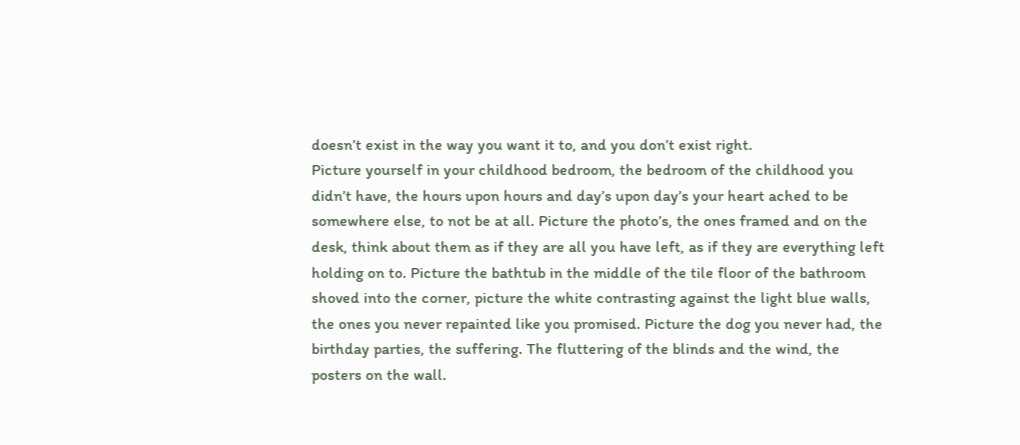doesn’t exist in the way you want it to, and you don’t exist right.
Picture yourself in your childhood bedroom, the bedroom of the childhood you didn’t have, the hours upon hours and day’s upon day’s your heart ached to be somewhere else, to not be at all. Picture the photo’s, the ones framed and on the desk, think about them as if they are all you have left, as if they are everything left holding on to. Picture the bathtub in the middle of the tile floor of the bathroom shoved into the corner, picture the white contrasting against the light blue walls, the ones you never repainted like you promised. Picture the dog you never had, the birthday parties, the suffering. The fluttering of the blinds and the wind, the posters on the wall.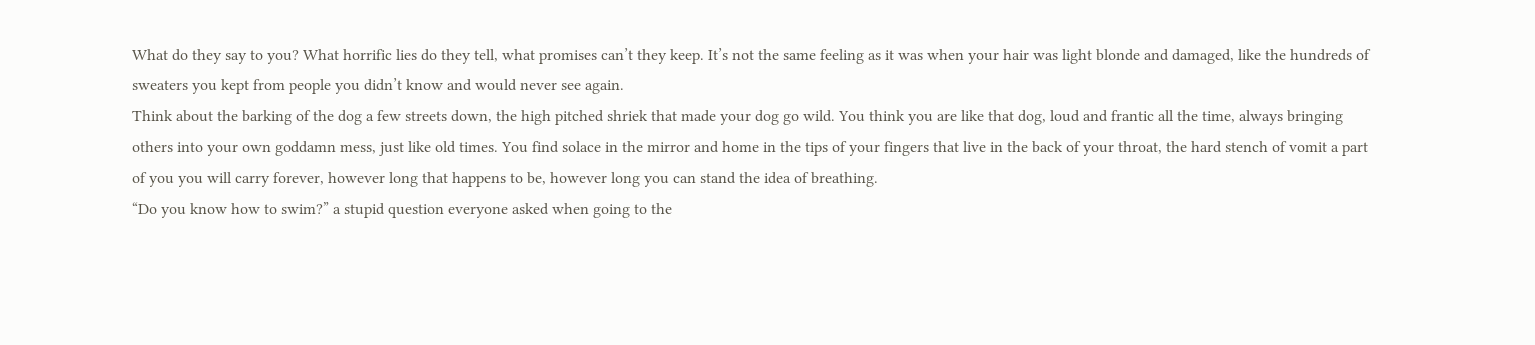What do they say to you? What horrific lies do they tell, what promises can’t they keep. It’s not the same feeling as it was when your hair was light blonde and damaged, like the hundreds of sweaters you kept from people you didn’t know and would never see again.
Think about the barking of the dog a few streets down, the high pitched shriek that made your dog go wild. You think you are like that dog, loud and frantic all the time, always bringing others into your own goddamn mess, just like old times. You find solace in the mirror and home in the tips of your fingers that live in the back of your throat, the hard stench of vomit a part of you you will carry forever, however long that happens to be, however long you can stand the idea of breathing.
“Do you know how to swim?” a stupid question everyone asked when going to the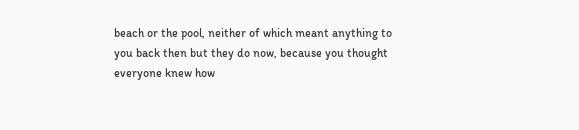beach or the pool, neither of which meant anything to you back then but they do now, because you thought everyone knew how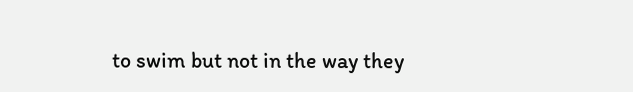to swim but not in the way they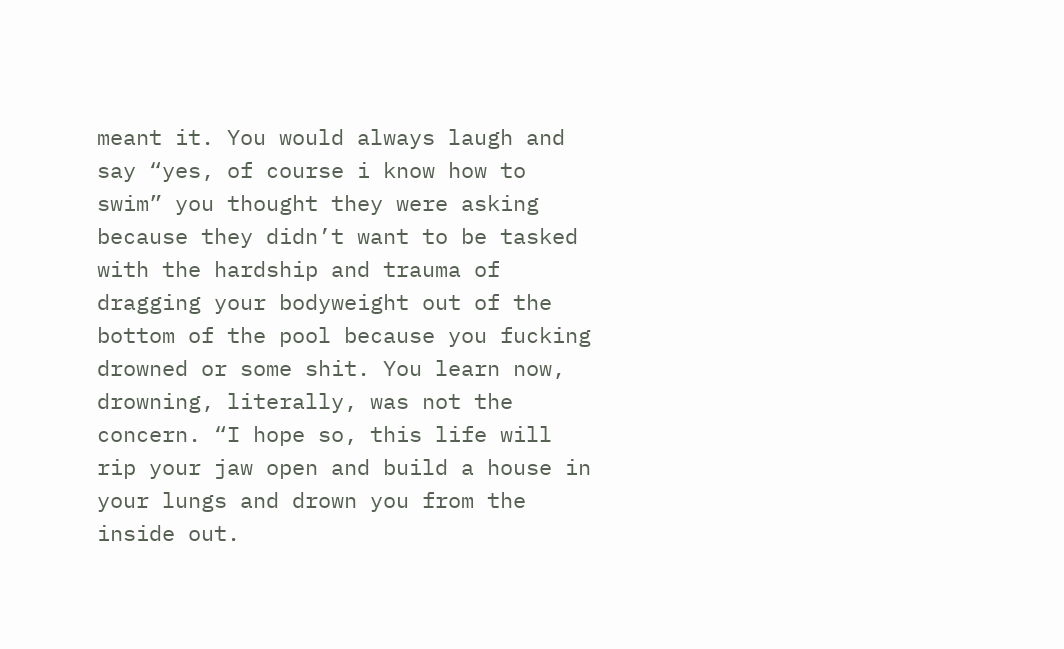meant it. You would always laugh and say “yes, of course i know how to swim” you thought they were asking because they didn’t want to be tasked with the hardship and trauma of dragging your bodyweight out of the bottom of the pool because you fucking drowned or some shit. You learn now, drowning, literally, was not the concern. “I hope so, this life will rip your jaw open and build a house in your lungs and drown you from the inside out.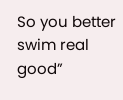So you better swim real good”